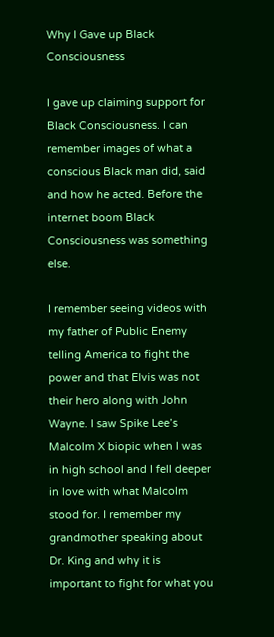Why I Gave up Black Consciousness

I gave up claiming support for Black Consciousness. I can remember images of what a conscious Black man did, said and how he acted. Before the internet boom Black Consciousness was something else.

I remember seeing videos with my father of Public Enemy telling America to fight the power and that Elvis was not their hero along with John Wayne. I saw Spike Lee’s Malcolm X biopic when I was in high school and I fell deeper in love with what Malcolm stood for. I remember my grandmother speaking about Dr. King and why it is important to fight for what you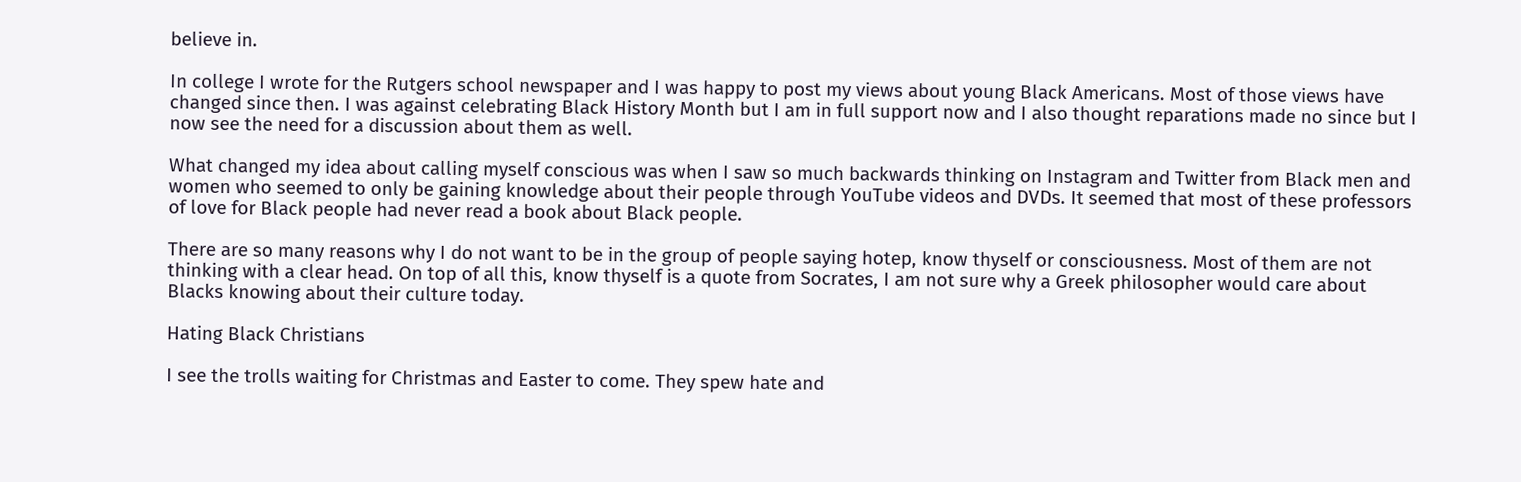believe in.

In college I wrote for the Rutgers school newspaper and I was happy to post my views about young Black Americans. Most of those views have changed since then. I was against celebrating Black History Month but I am in full support now and I also thought reparations made no since but I now see the need for a discussion about them as well.

What changed my idea about calling myself conscious was when I saw so much backwards thinking on Instagram and Twitter from Black men and women who seemed to only be gaining knowledge about their people through YouTube videos and DVDs. It seemed that most of these professors of love for Black people had never read a book about Black people.

There are so many reasons why I do not want to be in the group of people saying hotep, know thyself or consciousness. Most of them are not thinking with a clear head. On top of all this, know thyself is a quote from Socrates, I am not sure why a Greek philosopher would care about Blacks knowing about their culture today.

Hating Black Christians

I see the trolls waiting for Christmas and Easter to come. They spew hate and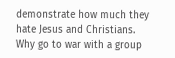demonstrate how much they hate Jesus and Christians. Why go to war with a group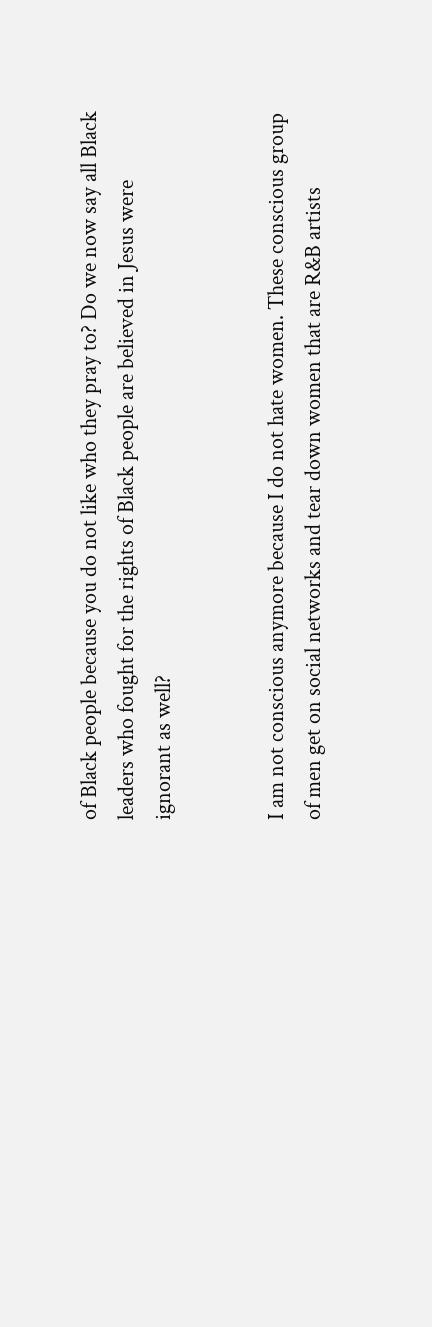of Black people because you do not like who they pray to? Do we now say all Black leaders who fought for the rights of Black people are believed in Jesus were ignorant as well?


I am not conscious anymore because I do not hate women. These conscious group of men get on social networks and tear down women that are R&B artists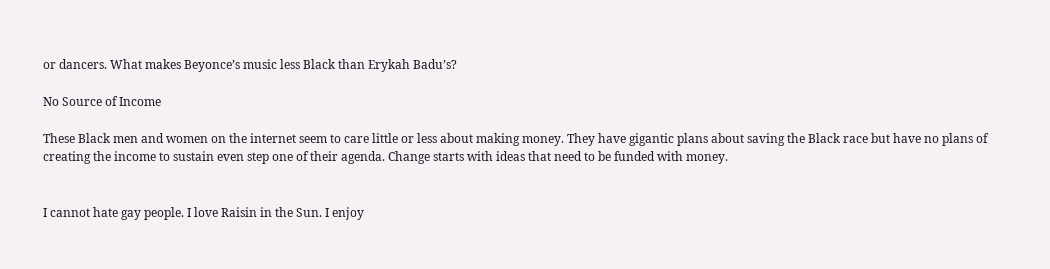or dancers. What makes Beyonce’s music less Black than Erykah Badu’s?

No Source of Income

These Black men and women on the internet seem to care little or less about making money. They have gigantic plans about saving the Black race but have no plans of creating the income to sustain even step one of their agenda. Change starts with ideas that need to be funded with money.


I cannot hate gay people. I love Raisin in the Sun. I enjoy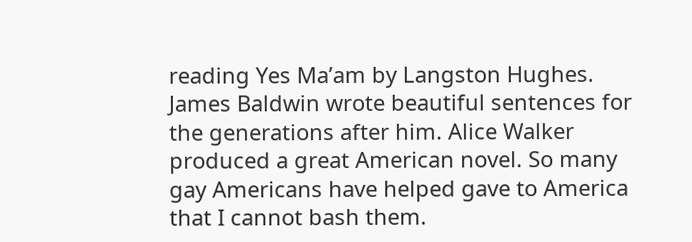reading Yes Ma’am by Langston Hughes. James Baldwin wrote beautiful sentences for the generations after him. Alice Walker produced a great American novel. So many gay Americans have helped gave to America that I cannot bash them.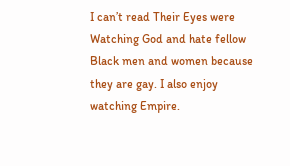I can’t read Their Eyes were Watching God and hate fellow Black men and women because they are gay. I also enjoy watching Empire.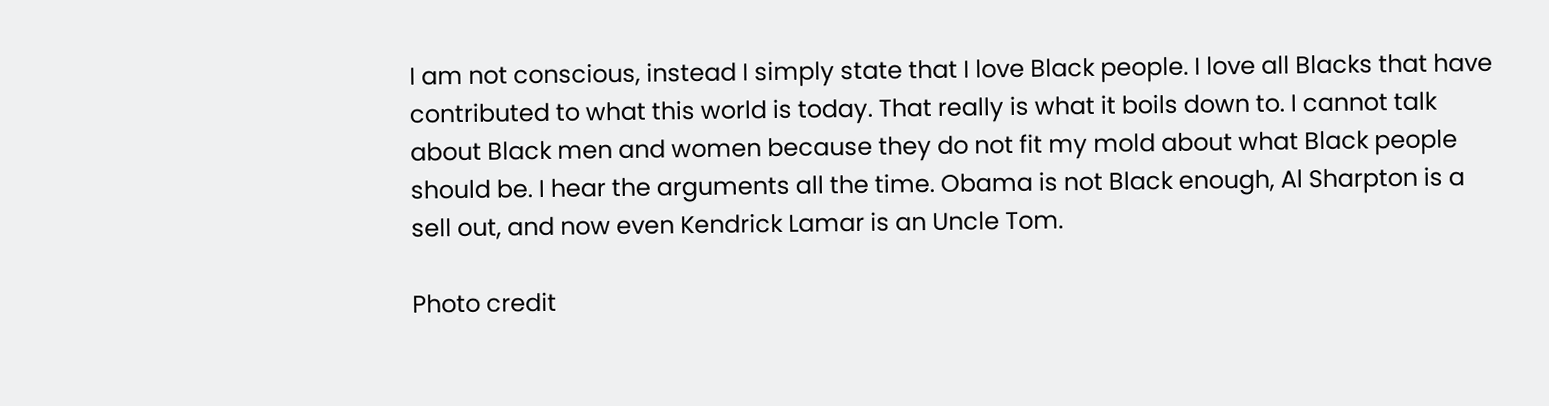I am not conscious, instead I simply state that I love Black people. I love all Blacks that have contributed to what this world is today. That really is what it boils down to. I cannot talk about Black men and women because they do not fit my mold about what Black people should be. I hear the arguments all the time. Obama is not Black enough, Al Sharpton is a sell out, and now even Kendrick Lamar is an Uncle Tom.

Photo credit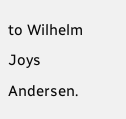to Wilhelm Joys Andersen.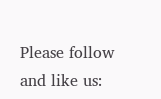Please follow and like us: